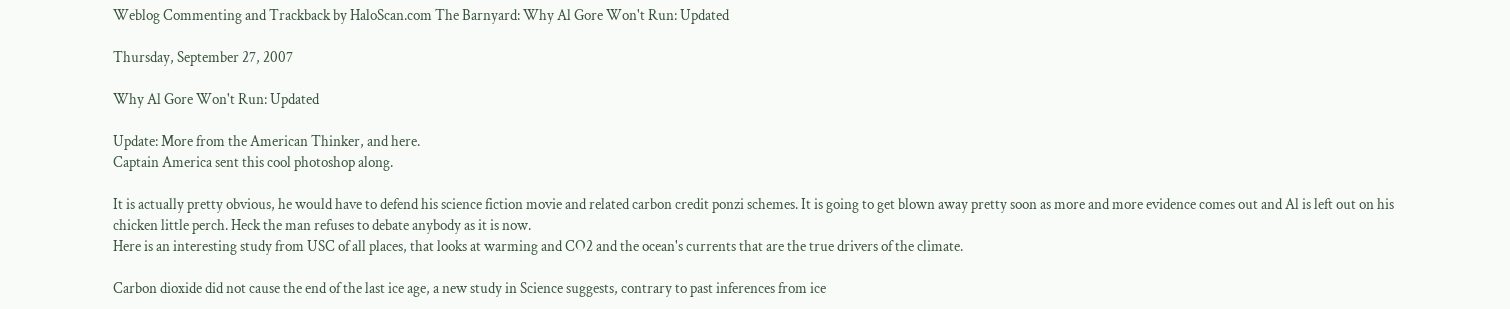Weblog Commenting and Trackback by HaloScan.com The Barnyard: Why Al Gore Won't Run: Updated

Thursday, September 27, 2007

Why Al Gore Won't Run: Updated

Update: More from the American Thinker, and here.
Captain America sent this cool photoshop along.

It is actually pretty obvious, he would have to defend his science fiction movie and related carbon credit ponzi schemes. It is going to get blown away pretty soon as more and more evidence comes out and Al is left out on his chicken little perch. Heck the man refuses to debate anybody as it is now.
Here is an interesting study from USC of all places, that looks at warming and CO2 and the ocean's currents that are the true drivers of the climate.

Carbon dioxide did not cause the end of the last ice age, a new study in Science suggests, contrary to past inferences from ice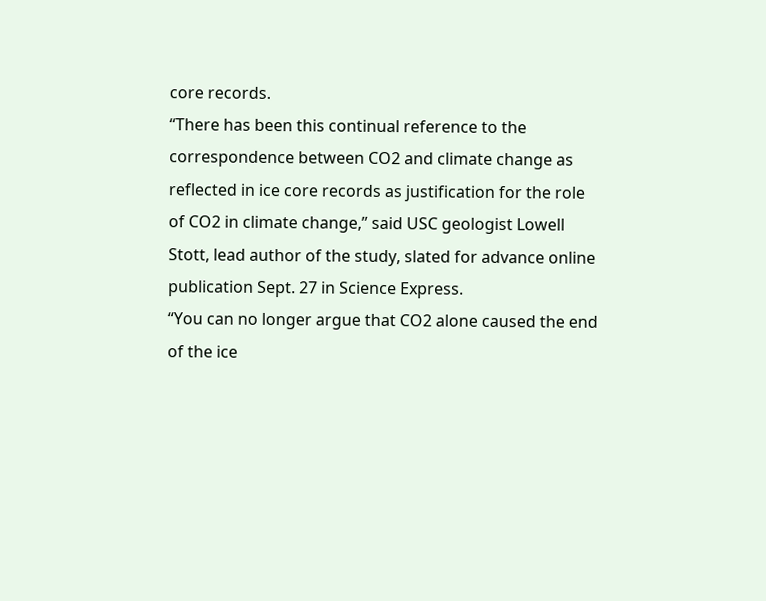core records.
“There has been this continual reference to the correspondence between CO2 and climate change as reflected in ice core records as justification for the role of CO2 in climate change,” said USC geologist Lowell Stott, lead author of the study, slated for advance online publication Sept. 27 in Science Express.
“You can no longer argue that CO2 alone caused the end of the ice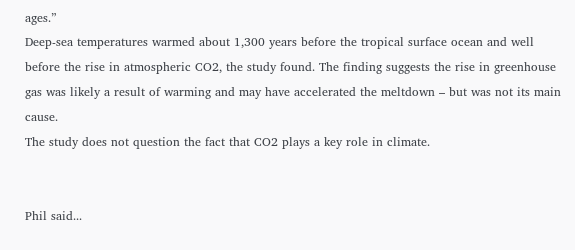ages.”
Deep-sea temperatures warmed about 1,300 years before the tropical surface ocean and well before the rise in atmospheric CO2, the study found. The finding suggests the rise in greenhouse gas was likely a result of warming and may have accelerated the meltdown – but was not its main cause.
The study does not question the fact that CO2 plays a key role in climate.


Phil said...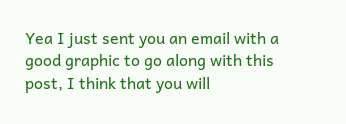Yea I just sent you an email with a good graphic to go along with this post, I think that you will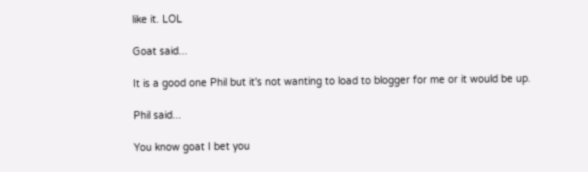like it. LOL

Goat said...

It is a good one Phil but it's not wanting to load to blogger for me or it would be up.

Phil said...

You know goat I bet you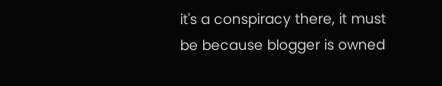it's a conspiracy there, it must be because blogger is owned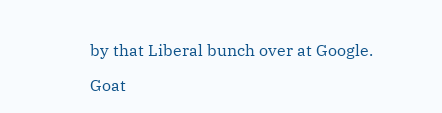by that Liberal bunch over at Google.

Goat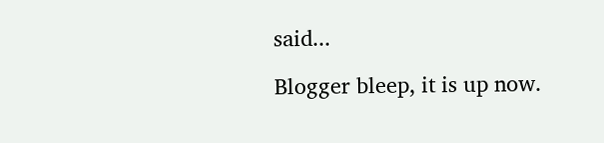said...

Blogger bleep, it is up now.